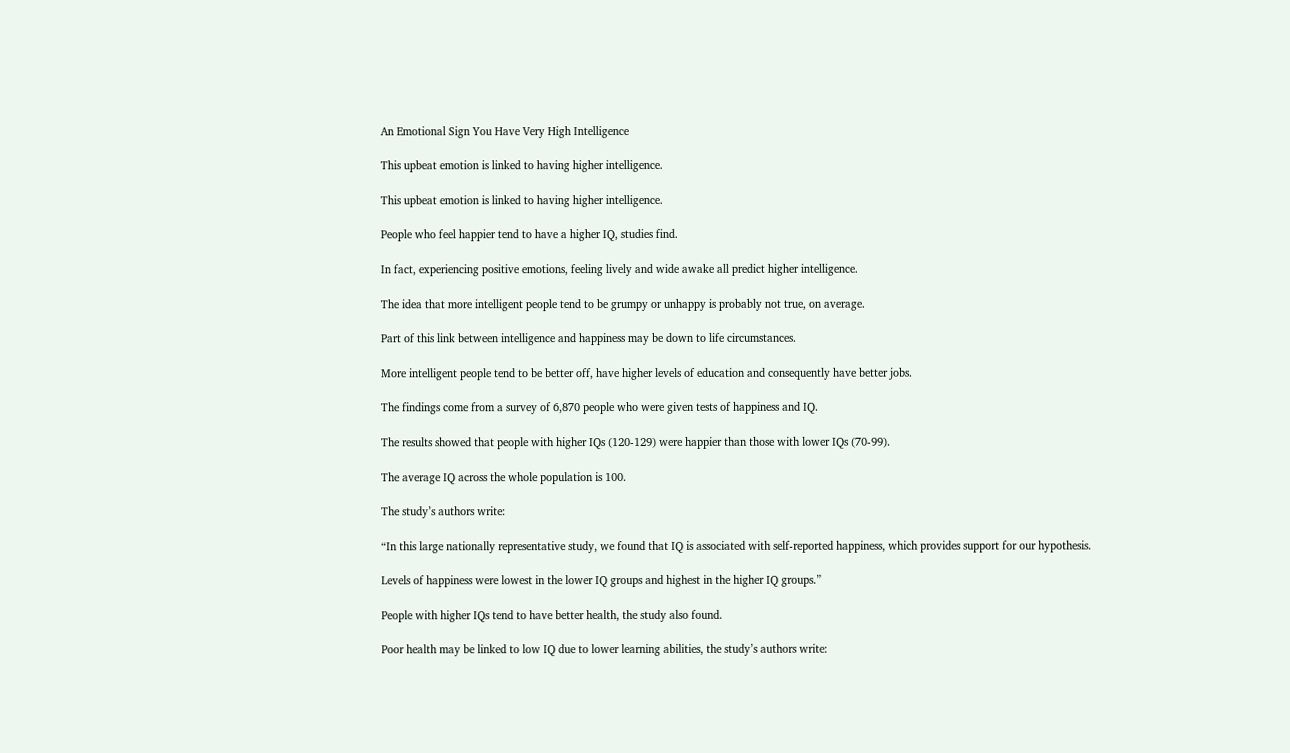An Emotional Sign You Have Very High Intelligence

This upbeat emotion is linked to having higher intelligence.

This upbeat emotion is linked to having higher intelligence.

People who feel happier tend to have a higher IQ, studies find.

In fact, experiencing positive emotions, feeling lively and wide awake all predict higher intelligence.

The idea that more intelligent people tend to be grumpy or unhappy is probably not true, on average.

Part of this link between intelligence and happiness may be down to life circumstances.

More intelligent people tend to be better off, have higher levels of education and consequently have better jobs.

The findings come from a survey of 6,870 people who were given tests of happiness and IQ.

The results showed that people with higher IQs (120-129) were happier than those with lower IQs (70-99).

The average IQ across the whole population is 100.

The study’s authors write:

“In this large nationally representative study, we found that IQ is associated with self-reported happiness, which provides support for our hypothesis.

Levels of happiness were lowest in the lower IQ groups and highest in the higher IQ groups.”

People with higher IQs tend to have better health, the study also found.

Poor health may be linked to low IQ due to lower learning abilities, the study’s authors write: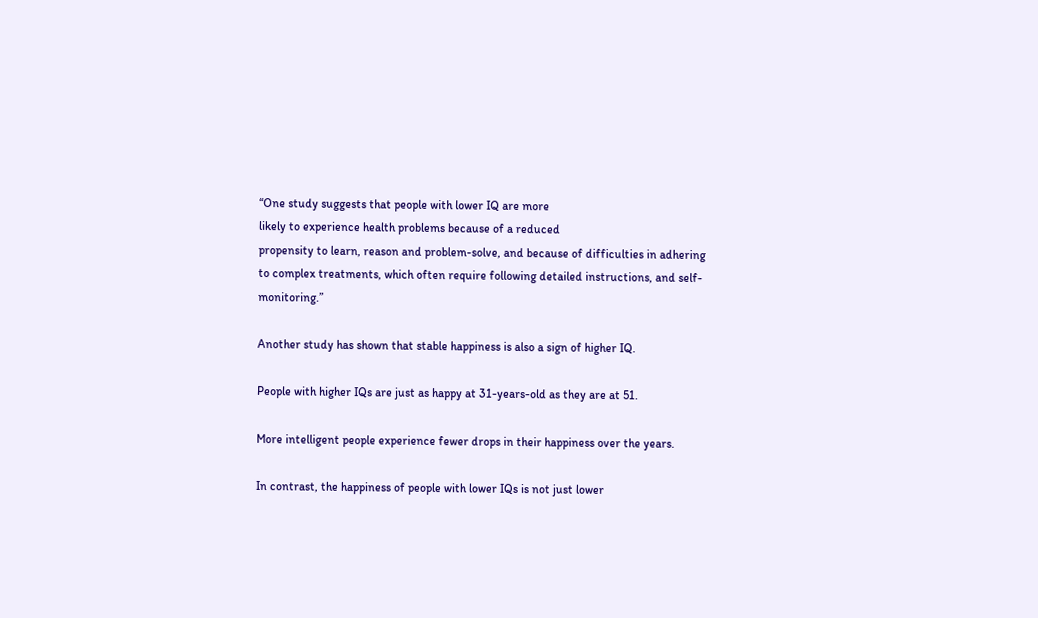“One study suggests that people with lower IQ are more
likely to experience health problems because of a reduced
propensity to learn, reason and problem-solve, and because of difficulties in adhering to complex treatments, which often require following detailed instructions, and self-monitoring.”

Another study has shown that stable happiness is also a sign of higher IQ.

People with higher IQs are just as happy at 31-years-old as they are at 51.

More intelligent people experience fewer drops in their happiness over the years.

In contrast, the happiness of people with lower IQs is not just lower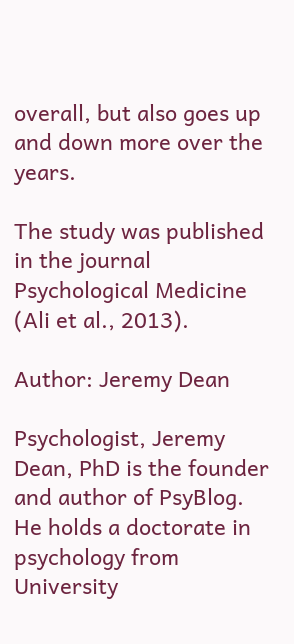overall, but also goes up and down more over the years.

The study was published in the journal Psychological Medicine (Ali et al., 2013).

Author: Jeremy Dean

Psychologist, Jeremy Dean, PhD is the founder and author of PsyBlog. He holds a doctorate in psychology from University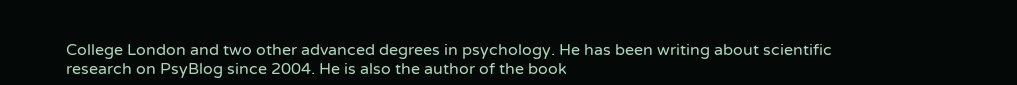College London and two other advanced degrees in psychology. He has been writing about scientific research on PsyBlog since 2004. He is also the author of the book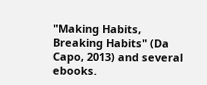"Making Habits, Breaking Habits" (Da Capo, 2013) and several ebooks.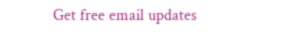Get free email updates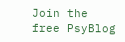Join the free PsyBlog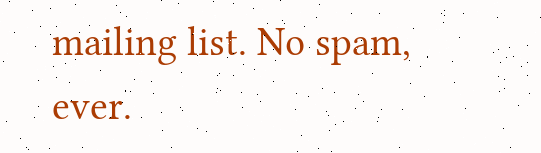mailing list. No spam, ever.